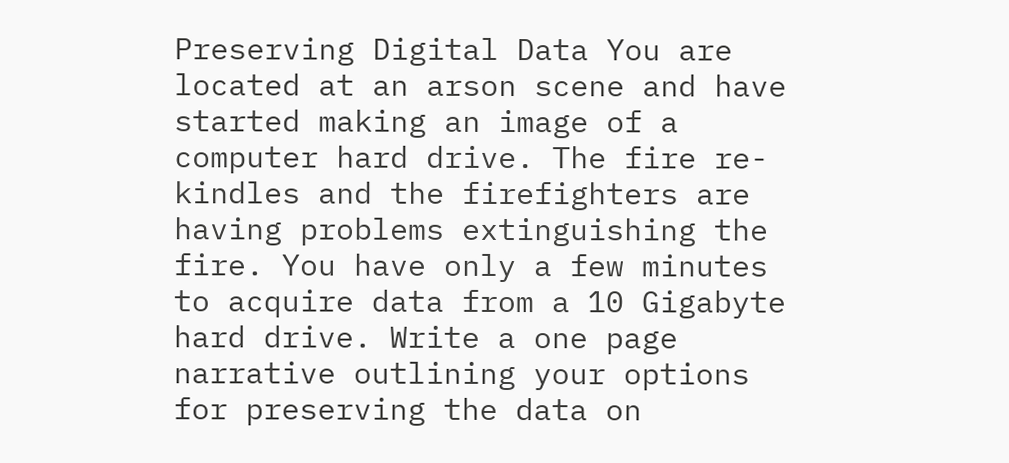Preserving Digital Data You are located at an arson scene and have started making an image of a computer hard drive. The fire re-kindles and the firefighters are having problems extinguishing the fire. You have only a few minutes to acquire data from a 10 Gigabyte hard drive. Write a one page narrative outlining your options for preserving the data on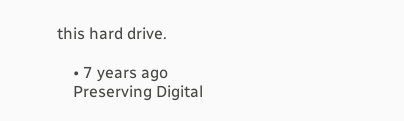this hard drive.

    • 7 years ago
    Preserving Digital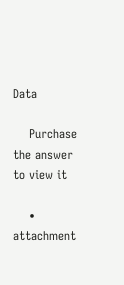Data

    Purchase the answer to view it

    • attachment